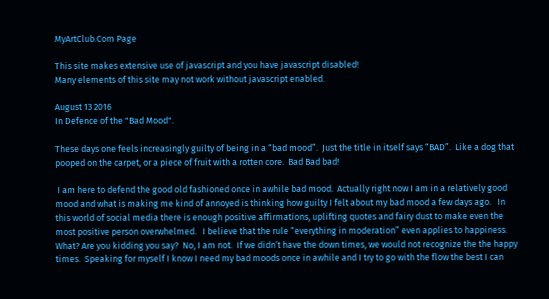MyArtClub.Com Page

This site makes extensive use of javascript and you have javascript disabled!
Many elements of this site may not work without javascript enabled.

August 13 2016
In Defence of the "Bad Mood".

These days one feels increasingly guilty of being in a “bad mood”.  Just the title in itself says “BAD”.  Like a dog that pooped on the carpet, or a piece of fruit with a rotten core.  Bad Bad bad!

 I am here to defend the good old fashioned once in awhile bad mood.  Actually right now I am in a relatively good mood and what is making me kind of annoyed is thinking how guilty I felt about my bad mood a few days ago.   In this world of social media there is enough positive affirmations, uplifting quotes and fairy dust to make even the most positive person overwhelmed.   I believe that the rule “everything in moderation” even applies to happiness.   What? Are you kidding you say?  No, I am not.  If we didn’t have the down times, we would not recognize the the happy times.  Speaking for myself I know I need my bad moods once in awhile and I try to go with the flow the best I can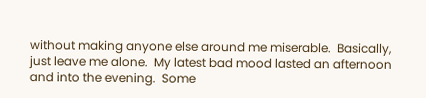without making anyone else around me miserable.  Basically, just leave me alone.  My latest bad mood lasted an afternoon and into the evening.  Some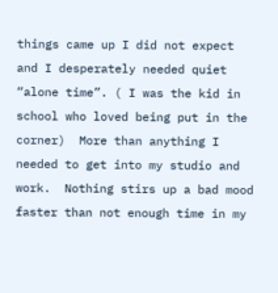things came up I did not expect and I desperately needed quiet “alone time”. ( I was the kid in school who loved being put in the corner)  More than anything I needed to get into my studio and work.  Nothing stirs up a bad mood faster than not enough time in my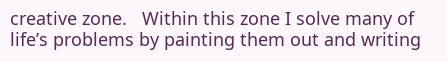creative zone.   Within this zone I solve many of life’s problems by painting them out and writing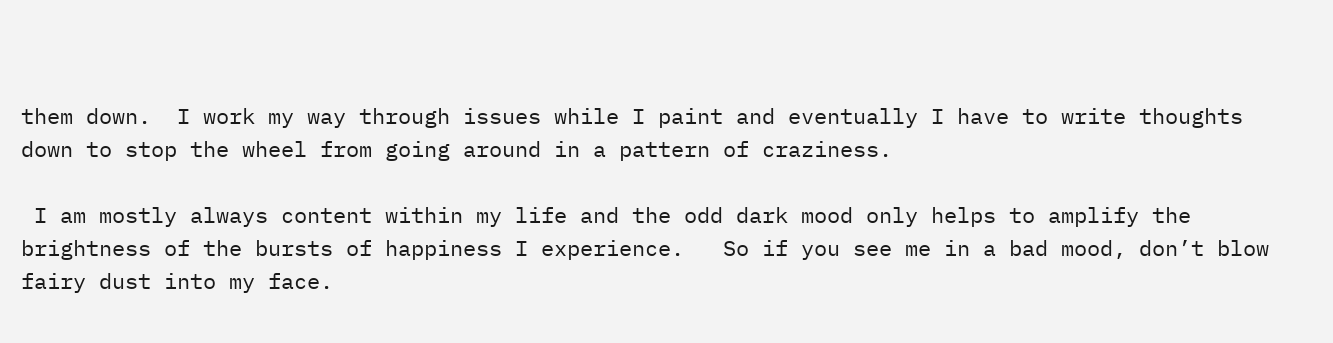them down.  I work my way through issues while I paint and eventually I have to write thoughts down to stop the wheel from going around in a pattern of craziness.

 I am mostly always content within my life and the odd dark mood only helps to amplify the brightness of the bursts of happiness I experience.   So if you see me in a bad mood, don’t blow fairy dust into my face.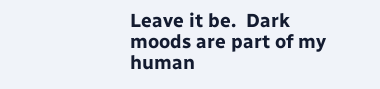Leave it be.  Dark moods are part of my human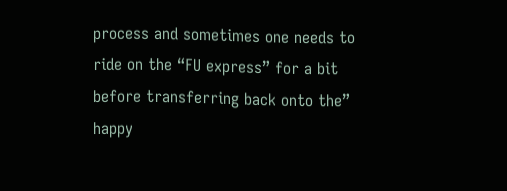process and sometimes one needs to ride on the “FU express” for a bit before transferring back onto the” happy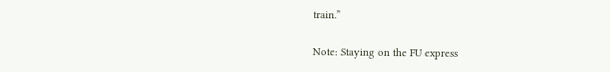train.”

Note: Staying on the FU express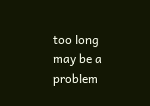too long may be a problem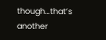though…that’s another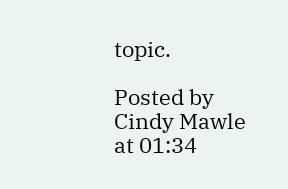topic.

Posted by Cindy Mawle at 01:34